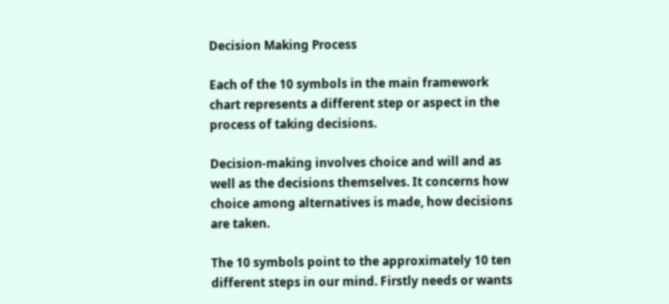Decision Making Process

Each of the 10 symbols in the main framework chart represents a different step or aspect in the process of taking decisions.

Decision-making involves choice and will and as well as the decisions themselves. It concerns how choice among alternatives is made, how decisions are taken.

The 10 symbols point to the approximately 10 ten different steps in our mind. Firstly needs or wants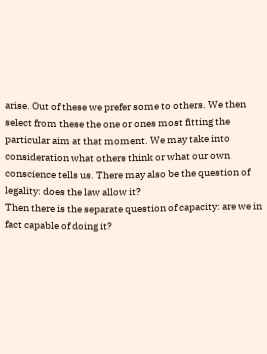arise. Out of these we prefer some to others. We then select from these the one or ones most fitting the particular aim at that moment. We may take into consideration what others think or what our own conscience tells us. There may also be the question of legality: does the law allow it?
Then there is the separate question of capacity: are we in fact capable of doing it?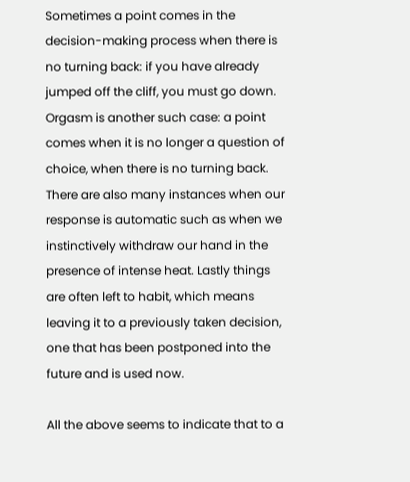Sometimes a point comes in the decision-making process when there is no turning back: if you have already jumped off the cliff, you must go down. Orgasm is another such case: a point comes when it is no longer a question of choice, when there is no turning back. There are also many instances when our response is automatic such as when we instinctively withdraw our hand in the presence of intense heat. Lastly things are often left to habit, which means leaving it to a previously taken decision, one that has been postponed into the future and is used now.

All the above seems to indicate that to a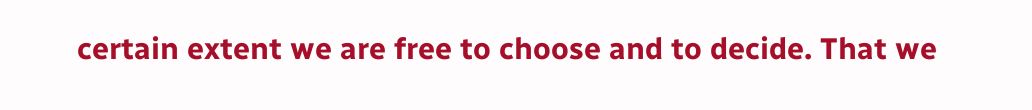certain extent we are free to choose and to decide. That we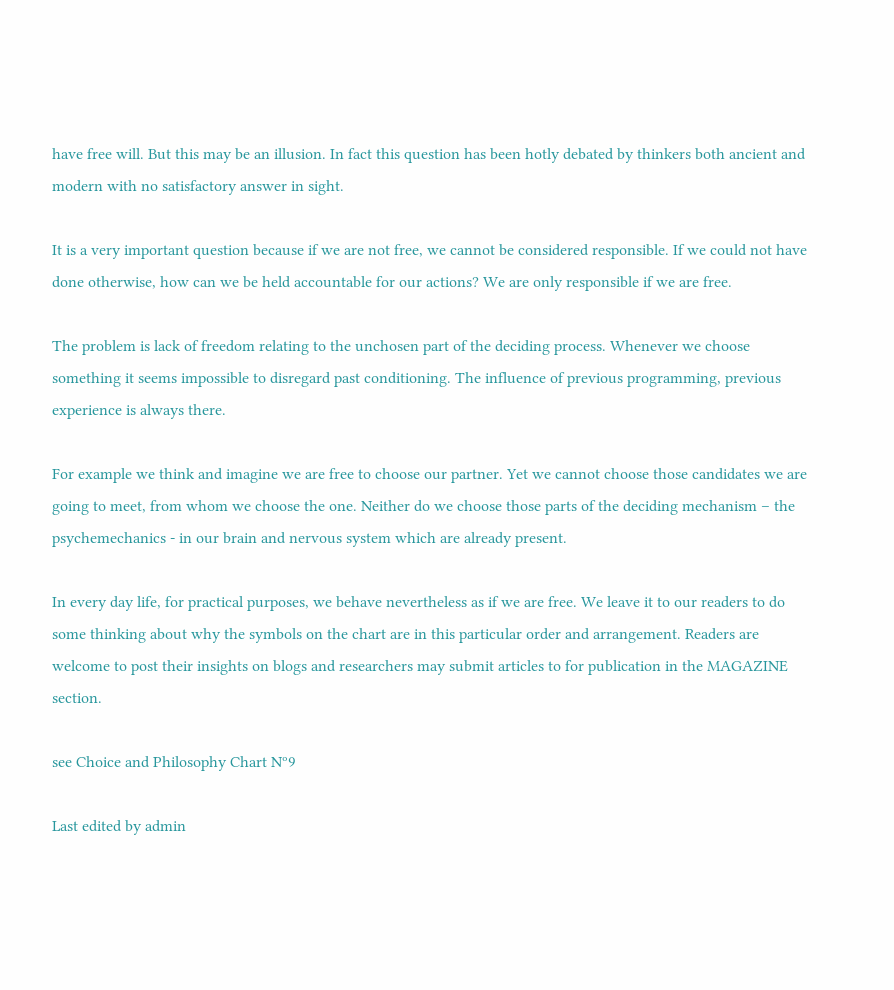have free will. But this may be an illusion. In fact this question has been hotly debated by thinkers both ancient and modern with no satisfactory answer in sight.

It is a very important question because if we are not free, we cannot be considered responsible. If we could not have done otherwise, how can we be held accountable for our actions? We are only responsible if we are free.

The problem is lack of freedom relating to the unchosen part of the deciding process. Whenever we choose something it seems impossible to disregard past conditioning. The influence of previous programming, previous experience is always there.

For example we think and imagine we are free to choose our partner. Yet we cannot choose those candidates we are going to meet, from whom we choose the one. Neither do we choose those parts of the deciding mechanism – the psychemechanics - in our brain and nervous system which are already present.

In every day life, for practical purposes, we behave nevertheless as if we are free. We leave it to our readers to do some thinking about why the symbols on the chart are in this particular order and arrangement. Readers are welcome to post their insights on blogs and researchers may submit articles to for publication in the MAGAZINE section.

see Choice and Philosophy Chart Nº9

Last edited by admin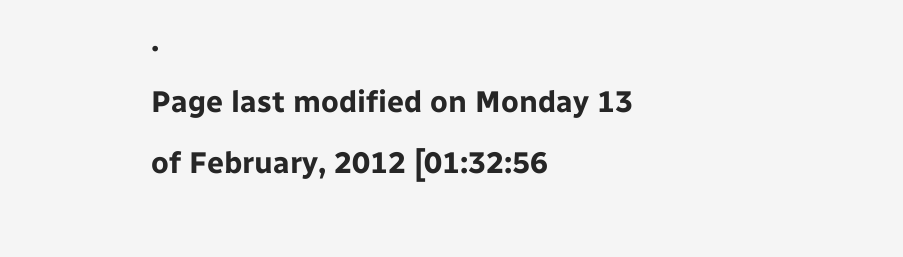.
Page last modified on Monday 13 of February, 2012 [01:32:56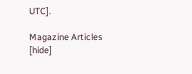UTC].

Magazine Articles [hide]